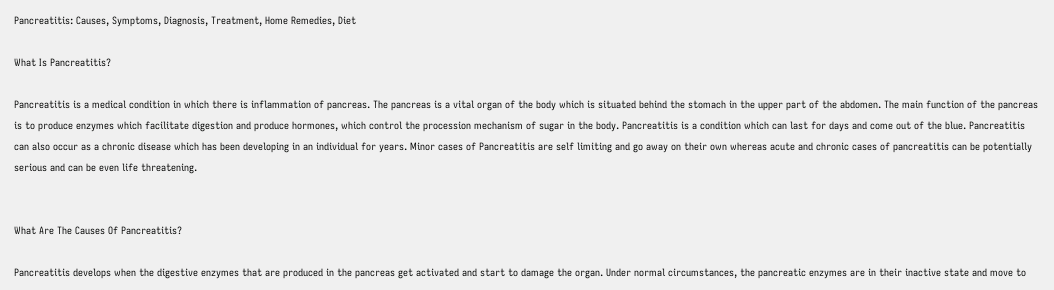Pancreatitis: Causes, Symptoms, Diagnosis, Treatment, Home Remedies, Diet

What Is Pancreatitis?

Pancreatitis is a medical condition in which there is inflammation of pancreas. The pancreas is a vital organ of the body which is situated behind the stomach in the upper part of the abdomen. The main function of the pancreas is to produce enzymes which facilitate digestion and produce hormones, which control the procession mechanism of sugar in the body. Pancreatitis is a condition which can last for days and come out of the blue. Pancreatitis can also occur as a chronic disease which has been developing in an individual for years. Minor cases of Pancreatitis are self limiting and go away on their own whereas acute and chronic cases of pancreatitis can be potentially serious and can be even life threatening.


What Are The Causes Of Pancreatitis?

Pancreatitis develops when the digestive enzymes that are produced in the pancreas get activated and start to damage the organ. Under normal circumstances, the pancreatic enzymes are in their inactive state and move to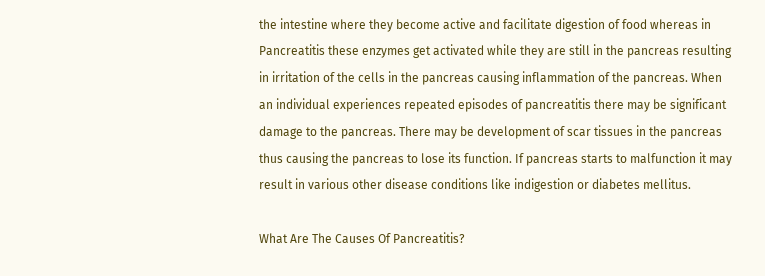the intestine where they become active and facilitate digestion of food whereas in Pancreatitis these enzymes get activated while they are still in the pancreas resulting in irritation of the cells in the pancreas causing inflammation of the pancreas. When an individual experiences repeated episodes of pancreatitis there may be significant damage to the pancreas. There may be development of scar tissues in the pancreas thus causing the pancreas to lose its function. If pancreas starts to malfunction it may result in various other disease conditions like indigestion or diabetes mellitus.

What Are The Causes Of Pancreatitis?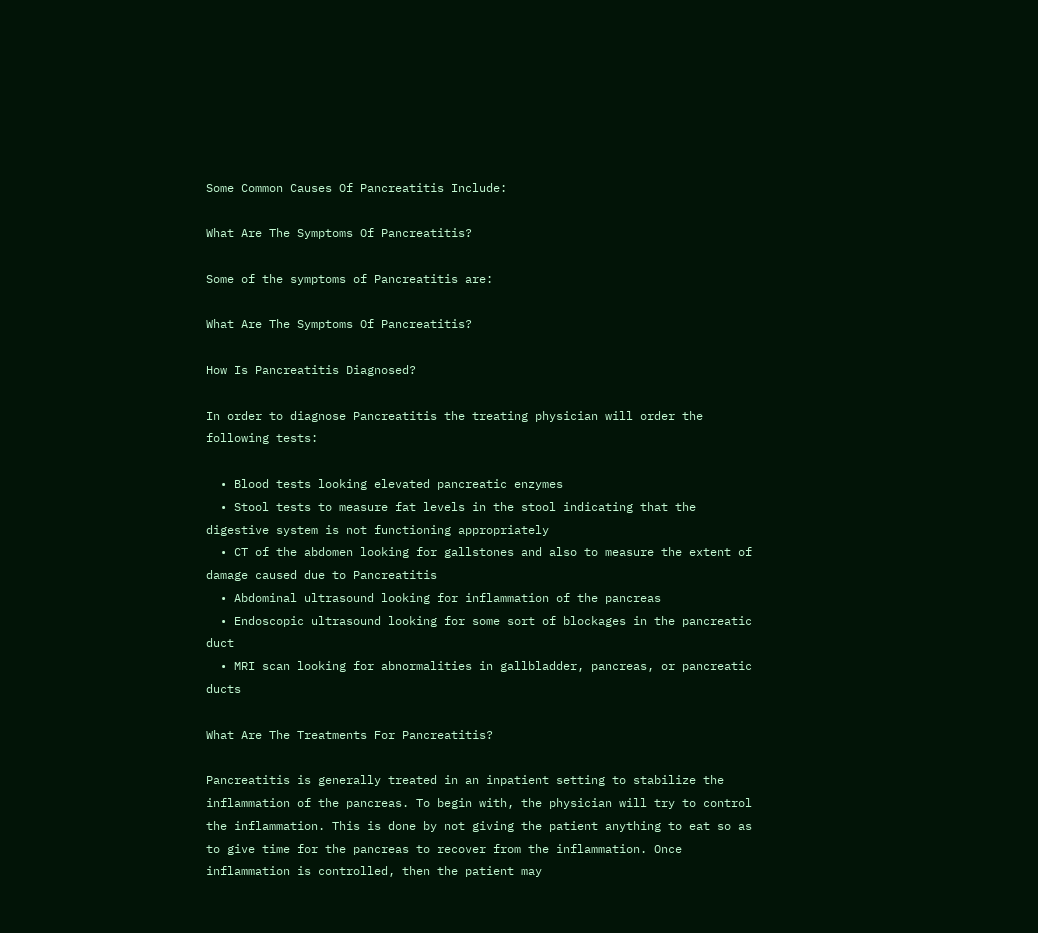Some Common Causes Of Pancreatitis Include:

What Are The Symptoms Of Pancreatitis?

Some of the symptoms of Pancreatitis are:

What Are The Symptoms Of Pancreatitis?

How Is Pancreatitis Diagnosed?

In order to diagnose Pancreatitis the treating physician will order the following tests:

  • Blood tests looking elevated pancreatic enzymes
  • Stool tests to measure fat levels in the stool indicating that the digestive system is not functioning appropriately
  • CT of the abdomen looking for gallstones and also to measure the extent of damage caused due to Pancreatitis
  • Abdominal ultrasound looking for inflammation of the pancreas
  • Endoscopic ultrasound looking for some sort of blockages in the pancreatic duct
  • MRI scan looking for abnormalities in gallbladder, pancreas, or pancreatic ducts

What Are The Treatments For Pancreatitis?

Pancreatitis is generally treated in an inpatient setting to stabilize the inflammation of the pancreas. To begin with, the physician will try to control the inflammation. This is done by not giving the patient anything to eat so as to give time for the pancreas to recover from the inflammation. Once inflammation is controlled, then the patient may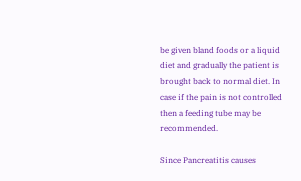be given bland foods or a liquid diet and gradually the patient is brought back to normal diet. In case if the pain is not controlled then a feeding tube may be recommended.

Since Pancreatitis causes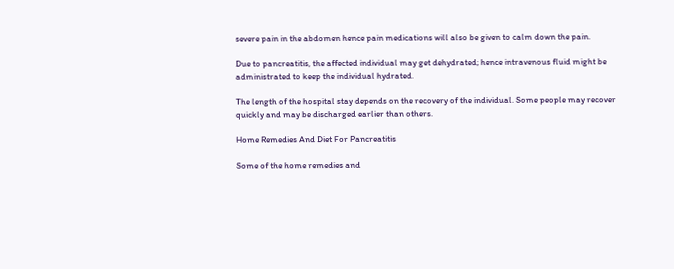severe pain in the abdomen hence pain medications will also be given to calm down the pain.

Due to pancreatitis, the affected individual may get dehydrated; hence intravenous fluid might be administrated to keep the individual hydrated.

The length of the hospital stay depends on the recovery of the individual. Some people may recover quickly and may be discharged earlier than others.

Home Remedies And Diet For Pancreatitis

Some of the home remedies and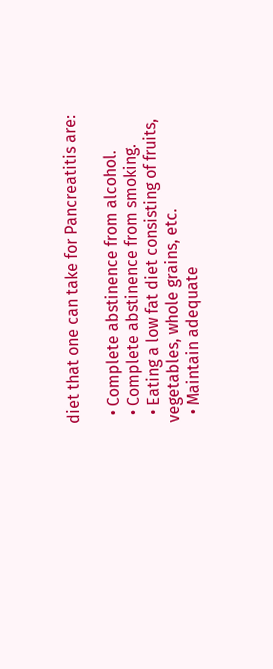diet that one can take for Pancreatitis are:

  • Complete abstinence from alcohol.
  • Complete abstinence from smoking.
  • Eating a low fat diet consisting of fruits, vegetables, whole grains, etc.
  • Maintain adequate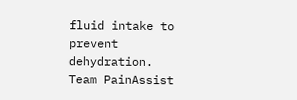fluid intake to prevent dehydration.
Team PainAssist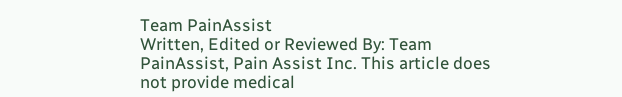Team PainAssist
Written, Edited or Reviewed By: Team PainAssist, Pain Assist Inc. This article does not provide medical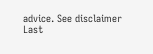advice. See disclaimer
Last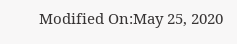Modified On:May 25, 2020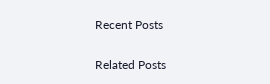Recent Posts

Related Posts